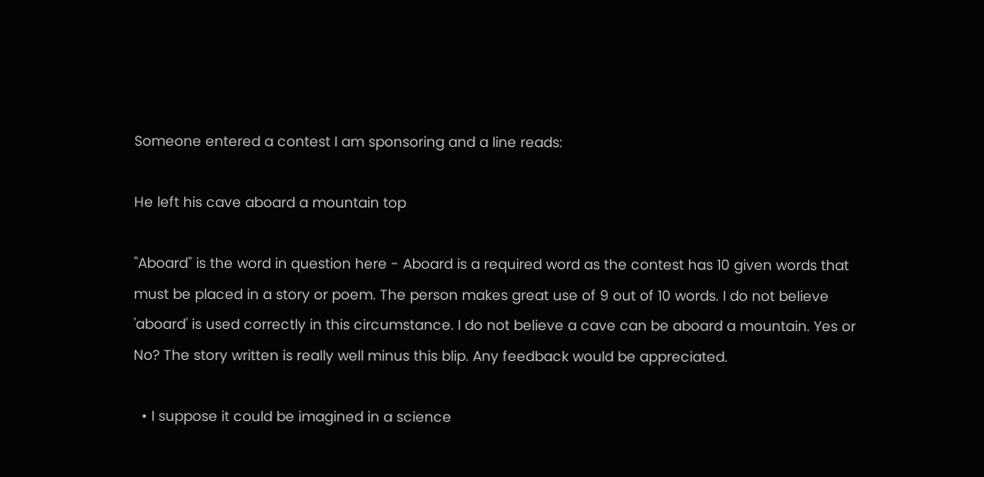Someone entered a contest I am sponsoring and a line reads:

He left his cave aboard a mountain top

"Aboard" is the word in question here - Aboard is a required word as the contest has 10 given words that must be placed in a story or poem. The person makes great use of 9 out of 10 words. I do not believe 'aboard' is used correctly in this circumstance. I do not believe a cave can be aboard a mountain. Yes or No? The story written is really well minus this blip. Any feedback would be appreciated.

  • I suppose it could be imagined in a science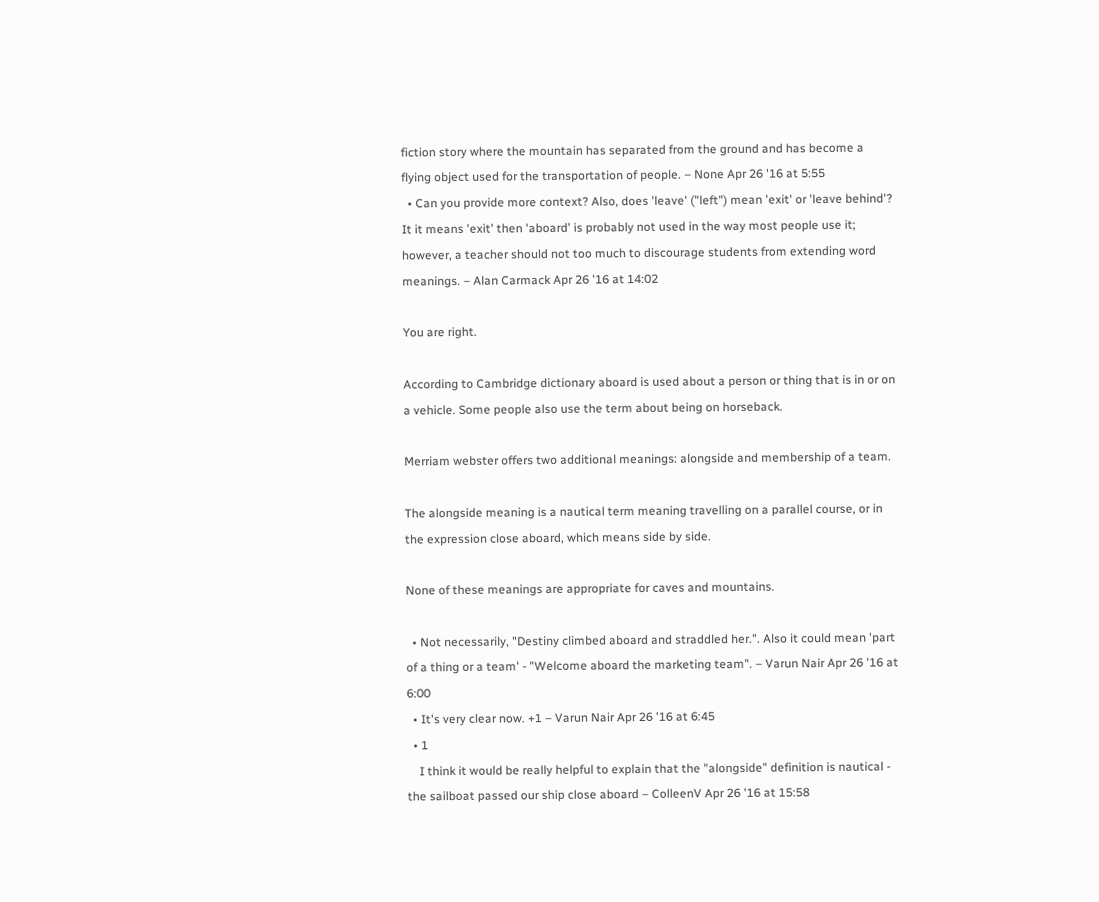fiction story where the mountain has separated from the ground and has become a flying object used for the transportation of people. – None Apr 26 '16 at 5:55
  • Can you provide more context? Also, does 'leave' ("left") mean 'exit' or 'leave behind'? It it means 'exit' then 'aboard' is probably not used in the way most people use it; however, a teacher should not too much to discourage students from extending word meanings. – Alan Carmack Apr 26 '16 at 14:02

You are right.

According to Cambridge dictionary aboard is used about a person or thing that is in or on a vehicle. Some people also use the term about being on horseback.

Merriam webster offers two additional meanings: alongside and membership of a team.

The alongside meaning is a nautical term meaning travelling on a parallel course, or in the expression close aboard, which means side by side.

None of these meanings are appropriate for caves and mountains.

  • Not necessarily, "Destiny climbed aboard and straddled her.". Also it could mean 'part of a thing or a team' - "Welcome aboard the marketing team". – Varun Nair Apr 26 '16 at 6:00
  • It's very clear now. +1 – Varun Nair Apr 26 '16 at 6:45
  • 1
    I think it would be really helpful to explain that the "alongside" definition is nautical - the sailboat passed our ship close aboard – ColleenV Apr 26 '16 at 15:58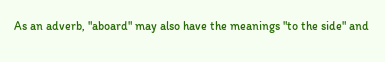As an adverb, "aboard" may also have the meanings "to the side" and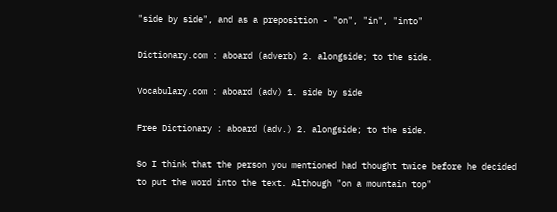"side by side", and as a preposition - "on", "in", "into"

Dictionary.com : aboard (adverb) 2. alongside; to the side.

Vocabulary.com : aboard (adv) 1. side by side

Free Dictionary : aboard (adv.) 2. alongside; to the side.

So I think that the person you mentioned had thought twice before he decided to put the word into the text. Although "on a mountain top"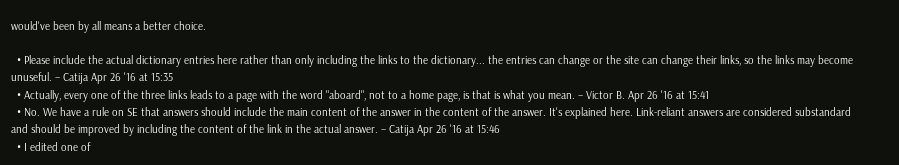would've been by all means a better choice.

  • Please include the actual dictionary entries here rather than only including the links to the dictionary... the entries can change or the site can change their links, so the links may become unuseful. – Catija Apr 26 '16 at 15:35
  • Actually, every one of the three links leads to a page with the word "aboard", not to a home page, is that is what you mean. – Victor B. Apr 26 '16 at 15:41
  • No. We have a rule on SE that answers should include the main content of the answer in the content of the answer. It's explained here. Link-reliant answers are considered substandard and should be improved by including the content of the link in the actual answer. – Catija Apr 26 '16 at 15:46
  • I edited one of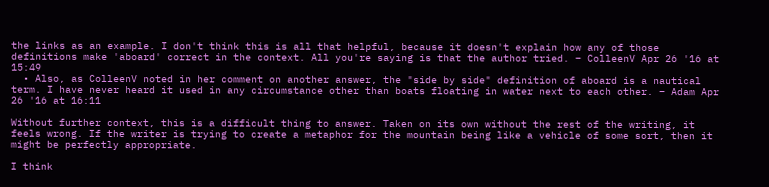the links as an example. I don't think this is all that helpful, because it doesn't explain how any of those definitions make 'aboard' correct in the context. All you're saying is that the author tried. – ColleenV Apr 26 '16 at 15:49
  • Also, as ColleenV noted in her comment on another answer, the "side by side" definition of aboard is a nautical term. I have never heard it used in any circumstance other than boats floating in water next to each other. – Adam Apr 26 '16 at 16:11

Without further context, this is a difficult thing to answer. Taken on its own without the rest of the writing, it feels wrong. If the writer is trying to create a metaphor for the mountain being like a vehicle of some sort, then it might be perfectly appropriate.

I think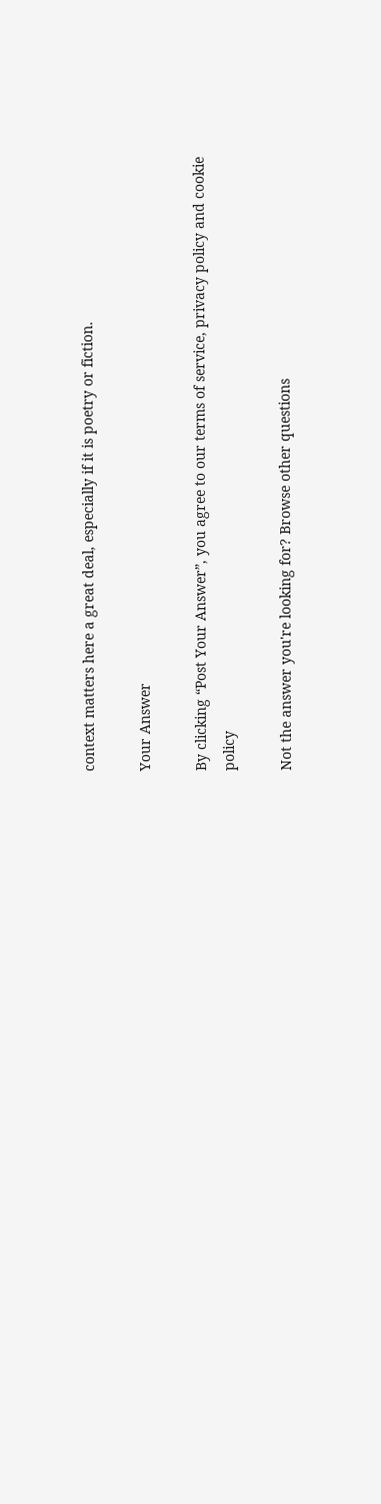context matters here a great deal, especially if it is poetry or fiction.

Your Answer

By clicking “Post Your Answer”, you agree to our terms of service, privacy policy and cookie policy

Not the answer you're looking for? Browse other questions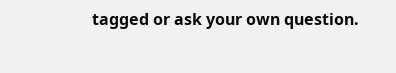tagged or ask your own question.